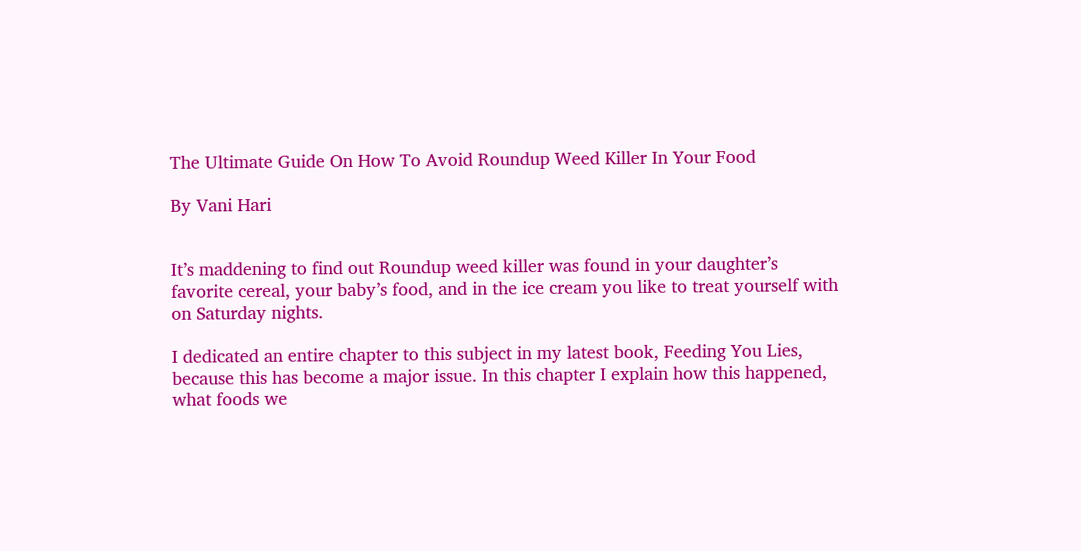The Ultimate Guide On How To Avoid Roundup Weed Killer In Your Food

By Vani Hari


It’s maddening to find out Roundup weed killer was found in your daughter’s favorite cereal, your baby’s food, and in the ice cream you like to treat yourself with on Saturday nights.

I dedicated an entire chapter to this subject in my latest book, Feeding You Lies, because this has become a major issue. In this chapter I explain how this happened, what foods we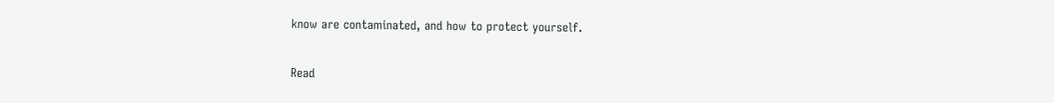know are contaminated, and how to protect yourself.

Read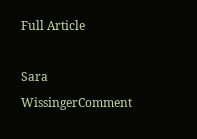Full Article

Sara WissingerComment